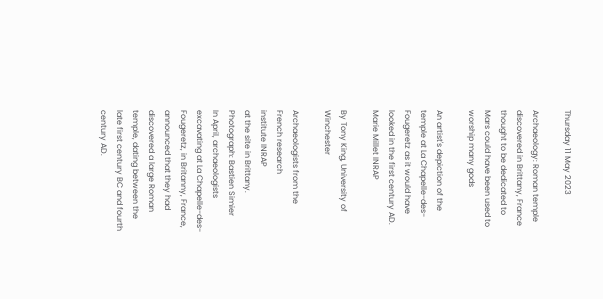Thursday 11 May 2023

Archaeology: Roman temple discovered in Brittany, France thought to be dedicated to Mars could have been used to worship many gods

An artist's depiction of the temple at La Chapelle-des-Fougeretz as it would have looked in the first century AD. Marie Millet INRAP

By Tony King, University of Winchester

Archaeologists from the French research
institute INRAP
at the site in Brittany.
Photograph: Bastien Simier
In April, archaeologists excavating at La Chapelle-des-Fougeretz, in Britanny, France, announced that they had discovered a large Roman temple, dating between the late first century BC and fourth century AD.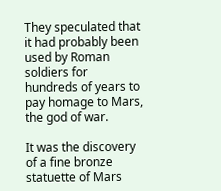They speculated that it had probably been used by Roman soldiers for hundreds of years to pay homage to Mars, the god of war.

It was the discovery of a fine bronze statuette of Mars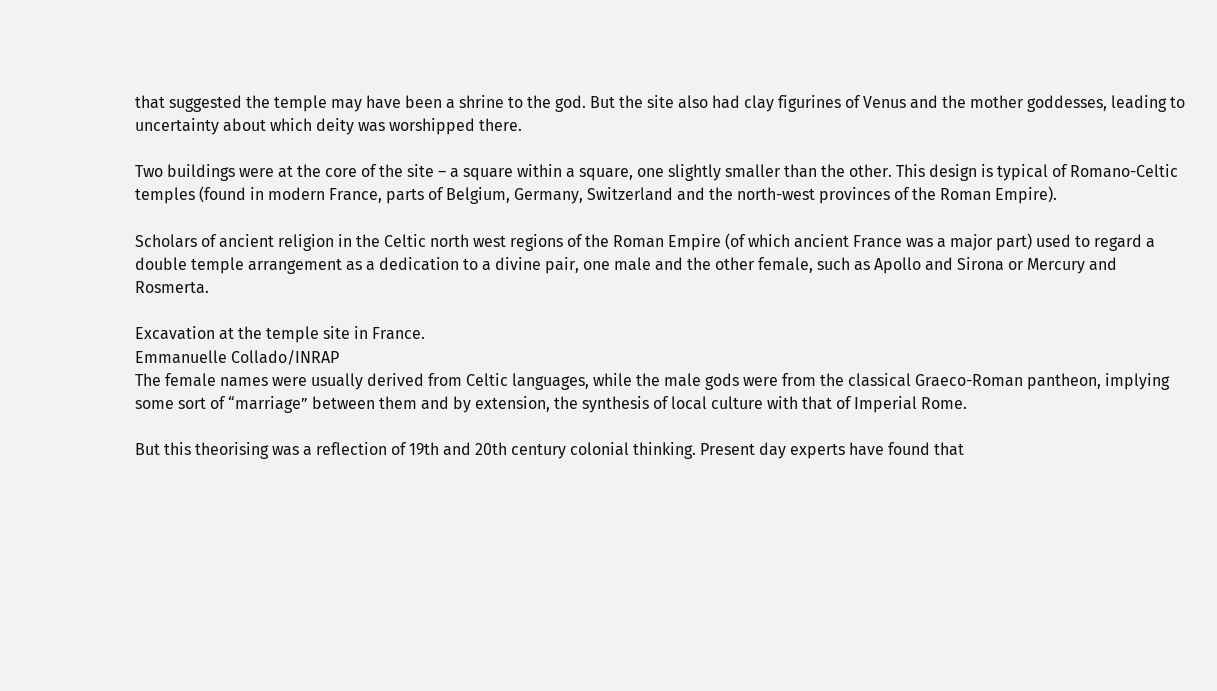that suggested the temple may have been a shrine to the god. But the site also had clay figurines of Venus and the mother goddesses, leading to uncertainty about which deity was worshipped there.

Two buildings were at the core of the site – a square within a square, one slightly smaller than the other. This design is typical of Romano-Celtic temples (found in modern France, parts of Belgium, Germany, Switzerland and the north-west provinces of the Roman Empire).

Scholars of ancient religion in the Celtic north west regions of the Roman Empire (of which ancient France was a major part) used to regard a double temple arrangement as a dedication to a divine pair, one male and the other female, such as Apollo and Sirona or Mercury and Rosmerta.

Excavation at the temple site in France.
Emmanuelle Collado/INRAP
The female names were usually derived from Celtic languages, while the male gods were from the classical Graeco-Roman pantheon, implying some sort of “marriage” between them and by extension, the synthesis of local culture with that of Imperial Rome.

But this theorising was a reflection of 19th and 20th century colonial thinking. Present day experts have found that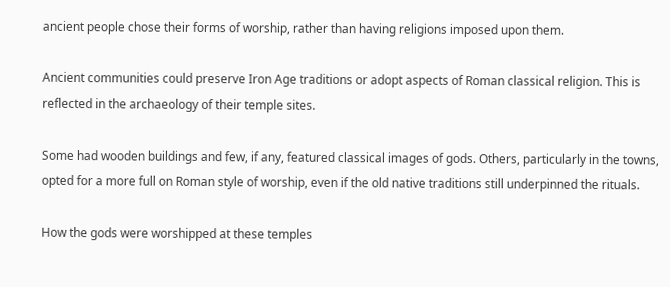ancient people chose their forms of worship, rather than having religions imposed upon them.

Ancient communities could preserve Iron Age traditions or adopt aspects of Roman classical religion. This is reflected in the archaeology of their temple sites.

Some had wooden buildings and few, if any, featured classical images of gods. Others, particularly in the towns, opted for a more full on Roman style of worship, even if the old native traditions still underpinned the rituals.

How the gods were worshipped at these temples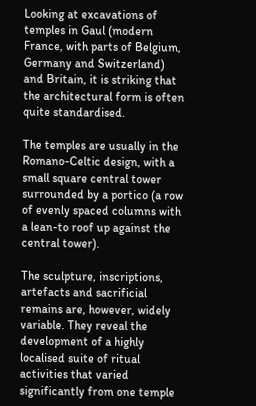Looking at excavations of temples in Gaul (modern France, with parts of Belgium, Germany and Switzerland) and Britain, it is striking that the architectural form is often quite standardised.

The temples are usually in the Romano-Celtic design, with a small square central tower surrounded by a portico (a row of evenly spaced columns with a lean-to roof up against the central tower).

The sculpture, inscriptions, artefacts and sacrificial remains are, however, widely variable. They reveal the development of a highly localised suite of ritual activities that varied significantly from one temple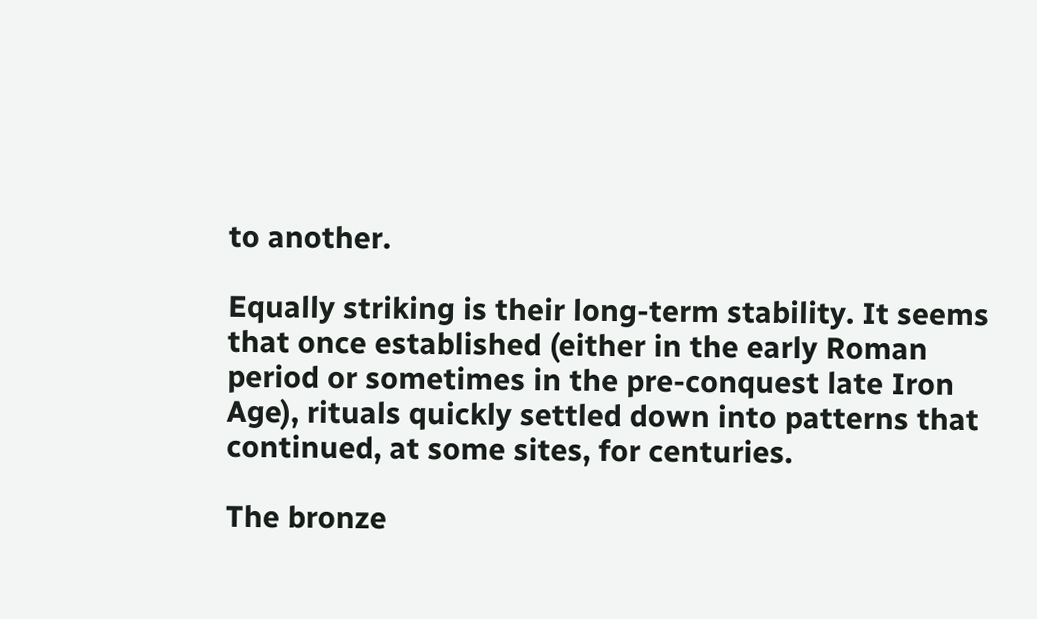to another.

Equally striking is their long-term stability. It seems that once established (either in the early Roman period or sometimes in the pre-conquest late Iron Age), rituals quickly settled down into patterns that continued, at some sites, for centuries.

The bronze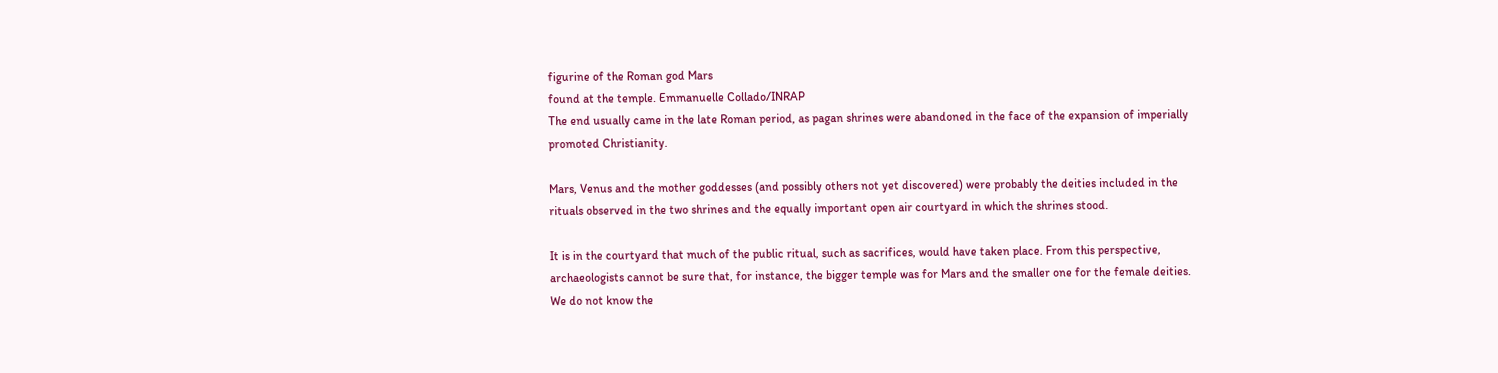figurine of the Roman god Mars
found at the temple. Emmanuelle Collado/INRAP
The end usually came in the late Roman period, as pagan shrines were abandoned in the face of the expansion of imperially promoted Christianity.

Mars, Venus and the mother goddesses (and possibly others not yet discovered) were probably the deities included in the rituals observed in the two shrines and the equally important open air courtyard in which the shrines stood.

It is in the courtyard that much of the public ritual, such as sacrifices, would have taken place. From this perspective, archaeologists cannot be sure that, for instance, the bigger temple was for Mars and the smaller one for the female deities. We do not know the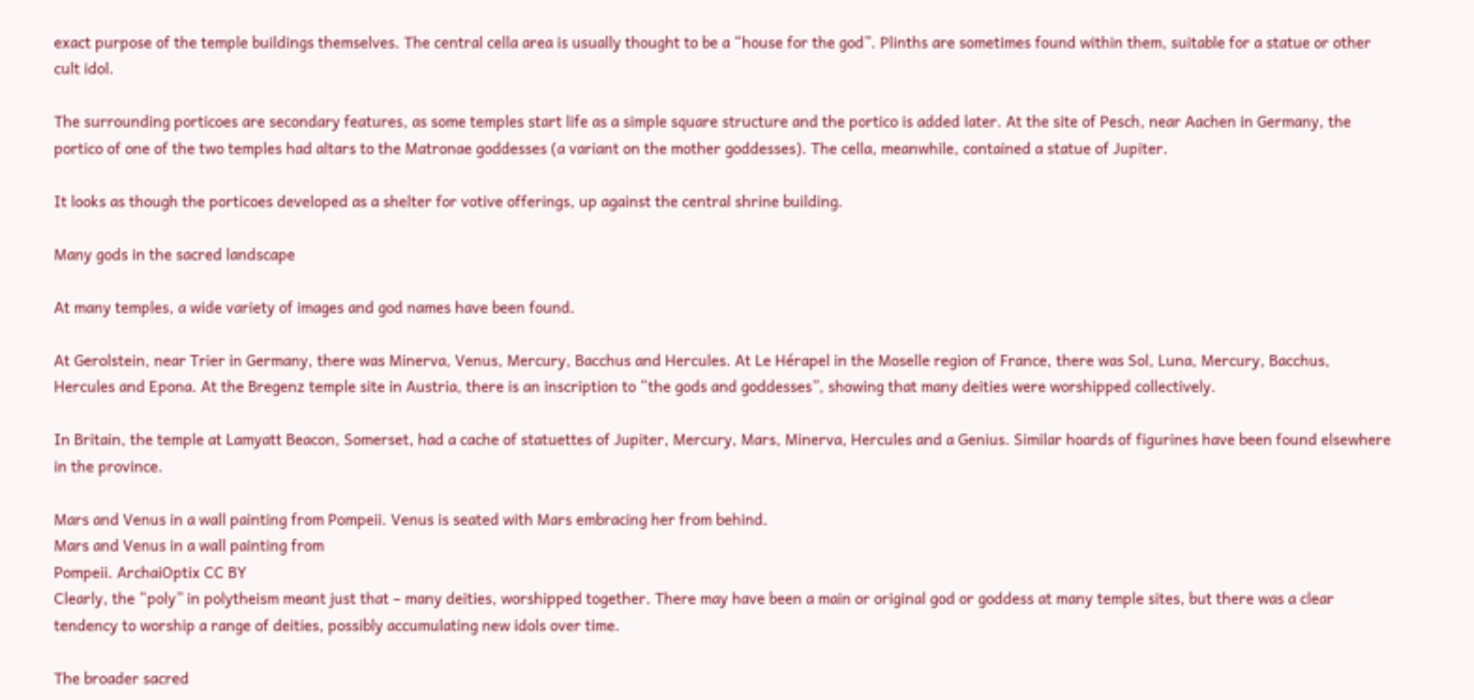exact purpose of the temple buildings themselves. The central cella area is usually thought to be a “house for the god”. Plinths are sometimes found within them, suitable for a statue or other cult idol.

The surrounding porticoes are secondary features, as some temples start life as a simple square structure and the portico is added later. At the site of Pesch, near Aachen in Germany, the portico of one of the two temples had altars to the Matronae goddesses (a variant on the mother goddesses). The cella, meanwhile, contained a statue of Jupiter.

It looks as though the porticoes developed as a shelter for votive offerings, up against the central shrine building.

Many gods in the sacred landscape

At many temples, a wide variety of images and god names have been found.

At Gerolstein, near Trier in Germany, there was Minerva, Venus, Mercury, Bacchus and Hercules. At Le Hérapel in the Moselle region of France, there was Sol, Luna, Mercury, Bacchus, Hercules and Epona. At the Bregenz temple site in Austria, there is an inscription to “the gods and goddesses”, showing that many deities were worshipped collectively.

In Britain, the temple at Lamyatt Beacon, Somerset, had a cache of statuettes of Jupiter, Mercury, Mars, Minerva, Hercules and a Genius. Similar hoards of figurines have been found elsewhere in the province.

Mars and Venus in a wall painting from Pompeii. Venus is seated with Mars embracing her from behind.
Mars and Venus in a wall painting from
Pompeii. ArchaiOptix CC BY
Clearly, the “poly” in polytheism meant just that – many deities, worshipped together. There may have been a main or original god or goddess at many temple sites, but there was a clear tendency to worship a range of deities, possibly accumulating new idols over time.

The broader sacred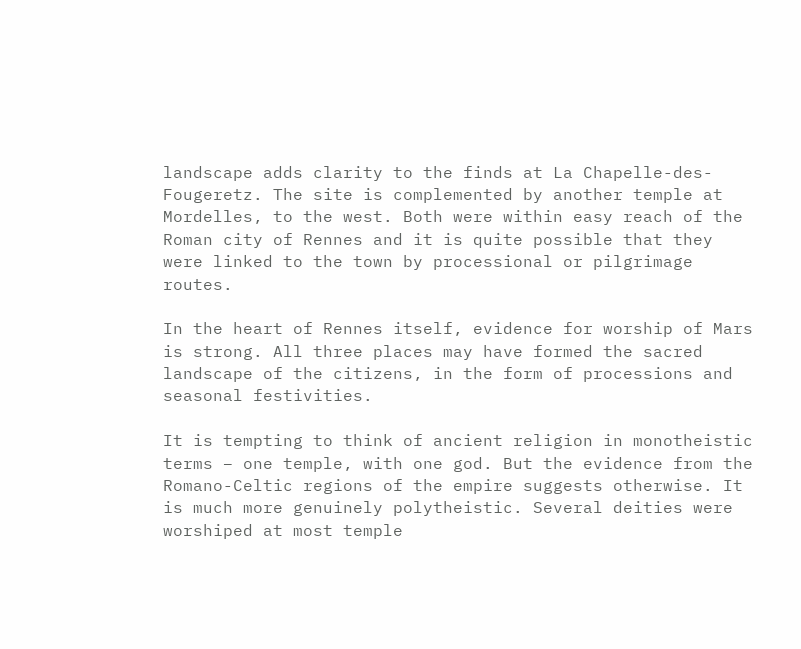landscape adds clarity to the finds at La Chapelle-des-Fougeretz. The site is complemented by another temple at Mordelles, to the west. Both were within easy reach of the Roman city of Rennes and it is quite possible that they were linked to the town by processional or pilgrimage routes.

In the heart of Rennes itself, evidence for worship of Mars is strong. All three places may have formed the sacred landscape of the citizens, in the form of processions and seasonal festivities.

It is tempting to think of ancient religion in monotheistic terms – one temple, with one god. But the evidence from the Romano-Celtic regions of the empire suggests otherwise. It is much more genuinely polytheistic. Several deities were worshiped at most temple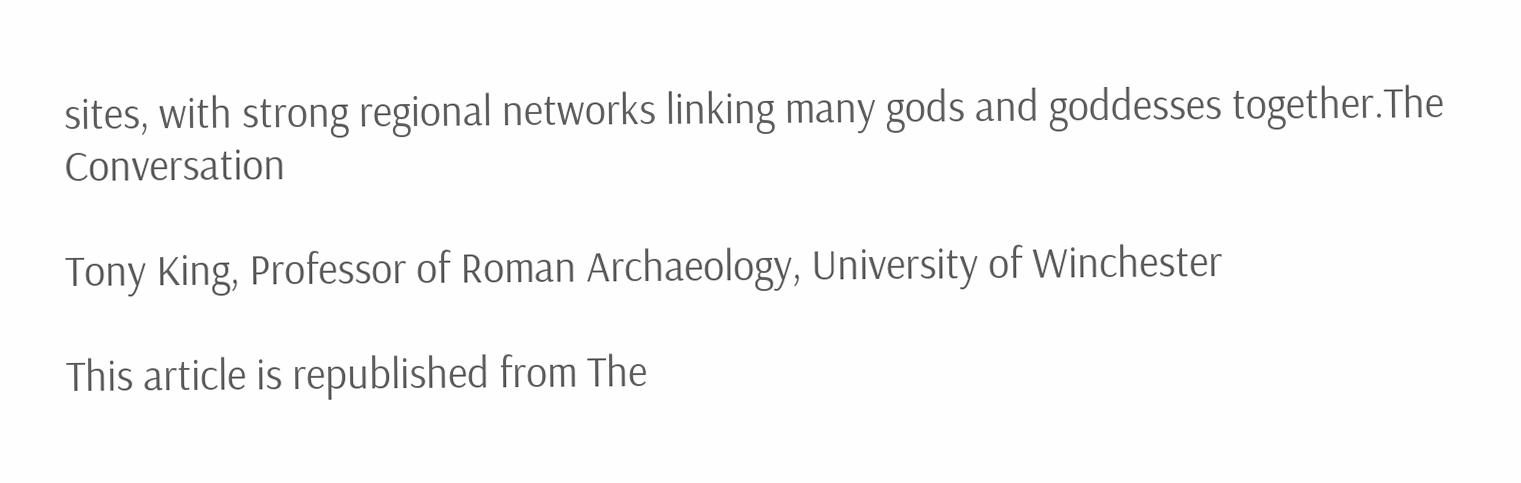sites, with strong regional networks linking many gods and goddesses together.The Conversation

Tony King, Professor of Roman Archaeology, University of Winchester

This article is republished from The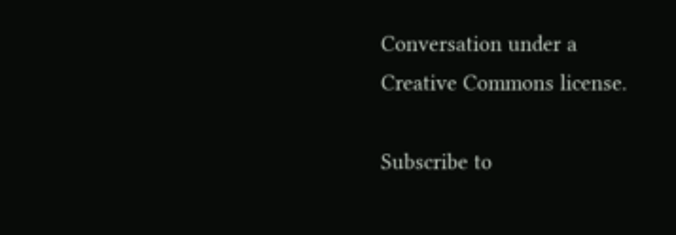Conversation under a Creative Commons license.

Subscribe to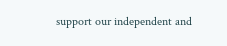support our independent and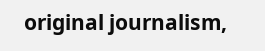original journalism,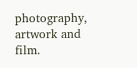photography, artwork and film.